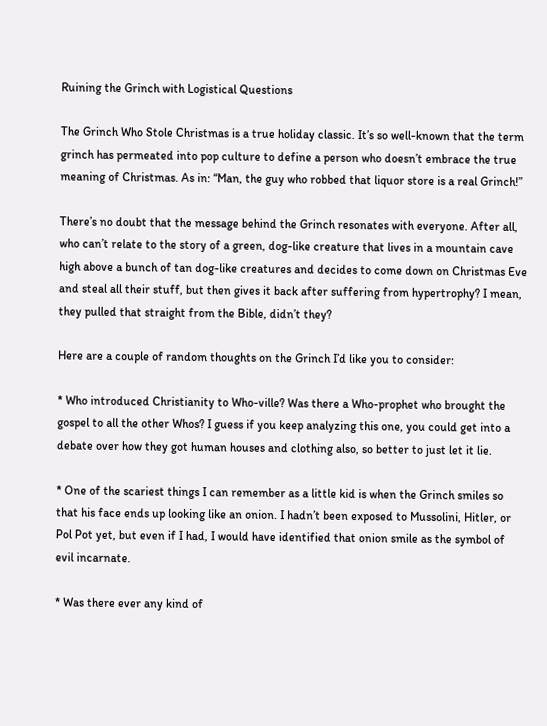Ruining the Grinch with Logistical Questions

The Grinch Who Stole Christmas is a true holiday classic. It’s so well-known that the term grinch has permeated into pop culture to define a person who doesn’t embrace the true meaning of Christmas. As in: “Man, the guy who robbed that liquor store is a real Grinch!”

There’s no doubt that the message behind the Grinch resonates with everyone. After all, who can’t relate to the story of a green, dog-like creature that lives in a mountain cave high above a bunch of tan dog-like creatures and decides to come down on Christmas Eve and steal all their stuff, but then gives it back after suffering from hypertrophy? I mean, they pulled that straight from the Bible, didn’t they?

Here are a couple of random thoughts on the Grinch I’d like you to consider:

* Who introduced Christianity to Who-ville? Was there a Who-prophet who brought the gospel to all the other Whos? I guess if you keep analyzing this one, you could get into a debate over how they got human houses and clothing also, so better to just let it lie.

* One of the scariest things I can remember as a little kid is when the Grinch smiles so that his face ends up looking like an onion. I hadn’t been exposed to Mussolini, Hitler, or Pol Pot yet, but even if I had, I would have identified that onion smile as the symbol of evil incarnate.

* Was there ever any kind of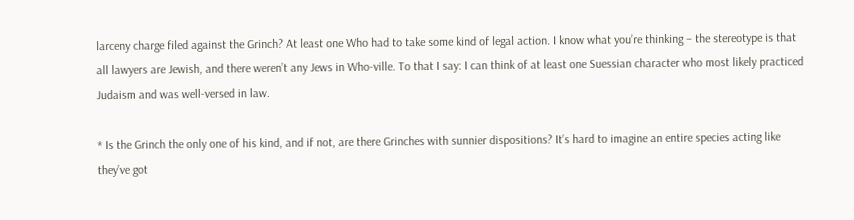larceny charge filed against the Grinch? At least one Who had to take some kind of legal action. I know what you’re thinking – the stereotype is that all lawyers are Jewish, and there weren’t any Jews in Who-ville. To that I say: I can think of at least one Suessian character who most likely practiced Judaism and was well-versed in law.

* Is the Grinch the only one of his kind, and if not, are there Grinches with sunnier dispositions? It’s hard to imagine an entire species acting like they’ve got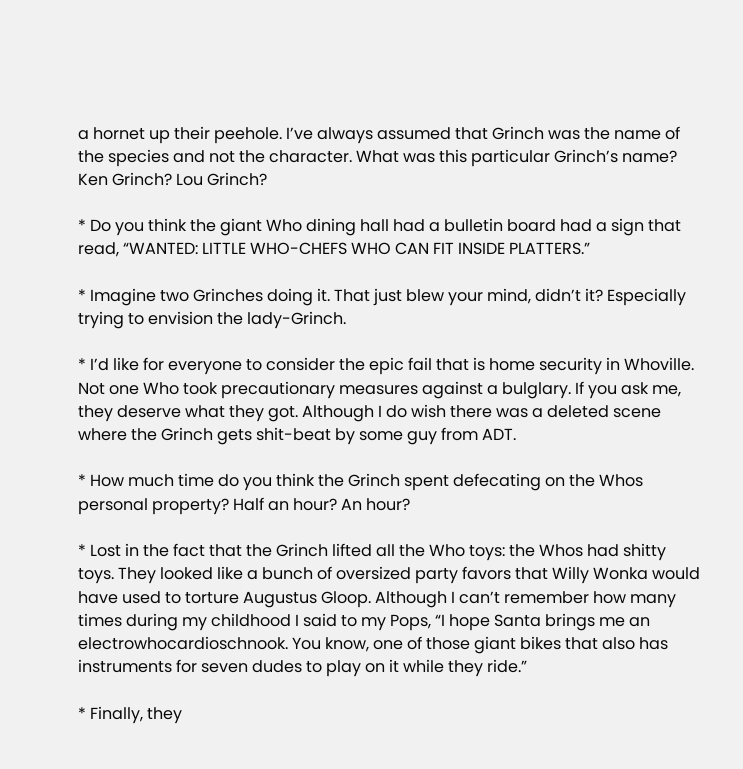a hornet up their peehole. I’ve always assumed that Grinch was the name of the species and not the character. What was this particular Grinch’s name? Ken Grinch? Lou Grinch?

* Do you think the giant Who dining hall had a bulletin board had a sign that read, “WANTED: LITTLE WHO-CHEFS WHO CAN FIT INSIDE PLATTERS.”

* Imagine two Grinches doing it. That just blew your mind, didn’t it? Especially trying to envision the lady-Grinch.

* I’d like for everyone to consider the epic fail that is home security in Whoville. Not one Who took precautionary measures against a bulglary. If you ask me, they deserve what they got. Although I do wish there was a deleted scene where the Grinch gets shit-beat by some guy from ADT.

* How much time do you think the Grinch spent defecating on the Whos personal property? Half an hour? An hour?

* Lost in the fact that the Grinch lifted all the Who toys: the Whos had shitty toys. They looked like a bunch of oversized party favors that Willy Wonka would have used to torture Augustus Gloop. Although I can’t remember how many times during my childhood I said to my Pops, “I hope Santa brings me an electrowhocardioschnook. You know, one of those giant bikes that also has instruments for seven dudes to play on it while they ride.”

* Finally, they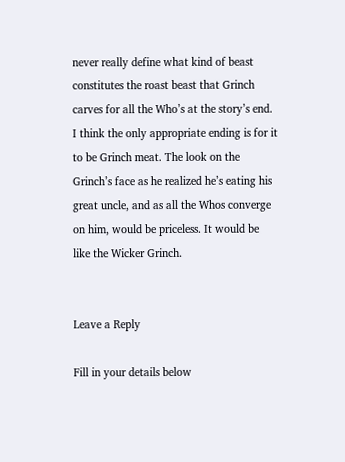never really define what kind of beast constitutes the roast beast that Grinch carves for all the Who’s at the story’s end. I think the only appropriate ending is for it to be Grinch meat. The look on the Grinch’s face as he realized he’s eating his great uncle, and as all the Whos converge on him, would be priceless. It would be like the Wicker Grinch.


Leave a Reply

Fill in your details below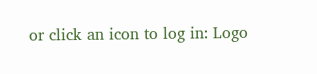or click an icon to log in: Logo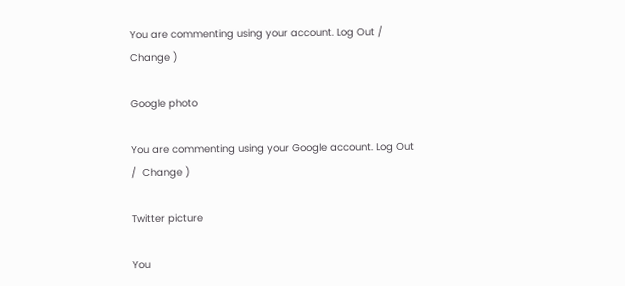You are commenting using your account. Log Out /  Change )

Google photo

You are commenting using your Google account. Log Out /  Change )

Twitter picture

You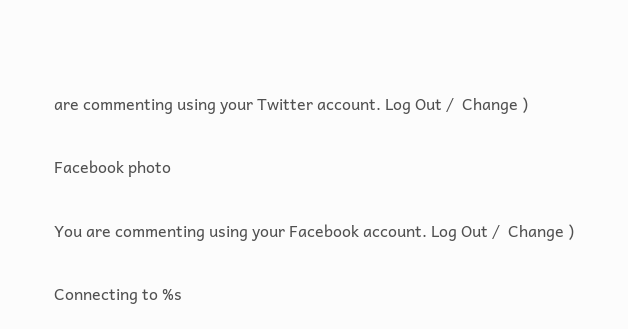are commenting using your Twitter account. Log Out /  Change )

Facebook photo

You are commenting using your Facebook account. Log Out /  Change )

Connecting to %s